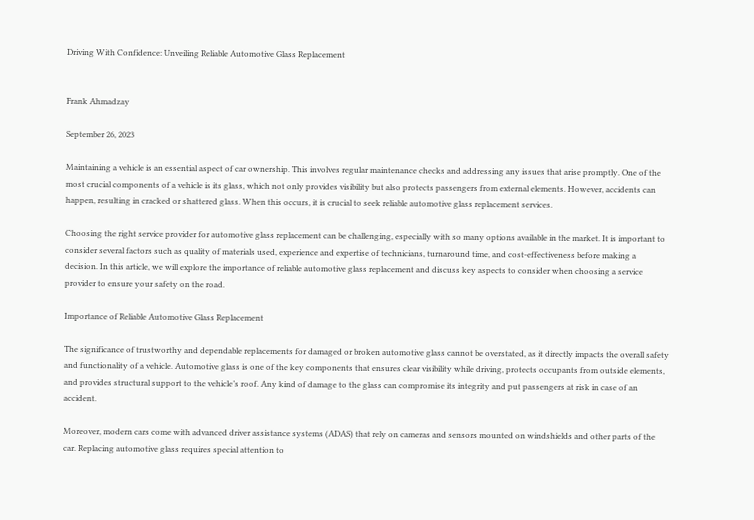Driving With Confidence: Unveiling Reliable Automotive Glass Replacement


Frank Ahmadzay

September 26, 2023

Maintaining a vehicle is an essential aspect of car ownership. This involves regular maintenance checks and addressing any issues that arise promptly. One of the most crucial components of a vehicle is its glass, which not only provides visibility but also protects passengers from external elements. However, accidents can happen, resulting in cracked or shattered glass. When this occurs, it is crucial to seek reliable automotive glass replacement services.

Choosing the right service provider for automotive glass replacement can be challenging, especially with so many options available in the market. It is important to consider several factors such as quality of materials used, experience and expertise of technicians, turnaround time, and cost-effectiveness before making a decision. In this article, we will explore the importance of reliable automotive glass replacement and discuss key aspects to consider when choosing a service provider to ensure your safety on the road.

Importance of Reliable Automotive Glass Replacement

The significance of trustworthy and dependable replacements for damaged or broken automotive glass cannot be overstated, as it directly impacts the overall safety and functionality of a vehicle. Automotive glass is one of the key components that ensures clear visibility while driving, protects occupants from outside elements, and provides structural support to the vehicle’s roof. Any kind of damage to the glass can compromise its integrity and put passengers at risk in case of an accident.

Moreover, modern cars come with advanced driver assistance systems (ADAS) that rely on cameras and sensors mounted on windshields and other parts of the car. Replacing automotive glass requires special attention to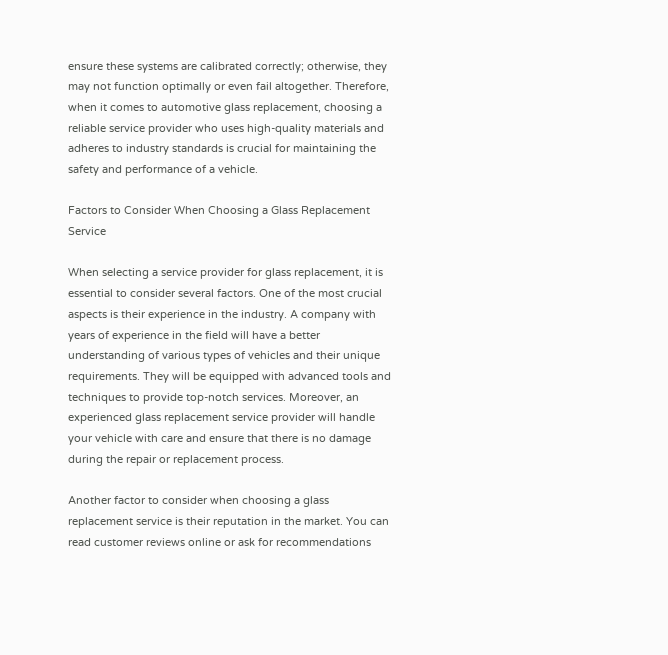ensure these systems are calibrated correctly; otherwise, they may not function optimally or even fail altogether. Therefore, when it comes to automotive glass replacement, choosing a reliable service provider who uses high-quality materials and adheres to industry standards is crucial for maintaining the safety and performance of a vehicle.

Factors to Consider When Choosing a Glass Replacement Service

When selecting a service provider for glass replacement, it is essential to consider several factors. One of the most crucial aspects is their experience in the industry. A company with years of experience in the field will have a better understanding of various types of vehicles and their unique requirements. They will be equipped with advanced tools and techniques to provide top-notch services. Moreover, an experienced glass replacement service provider will handle your vehicle with care and ensure that there is no damage during the repair or replacement process.

Another factor to consider when choosing a glass replacement service is their reputation in the market. You can read customer reviews online or ask for recommendations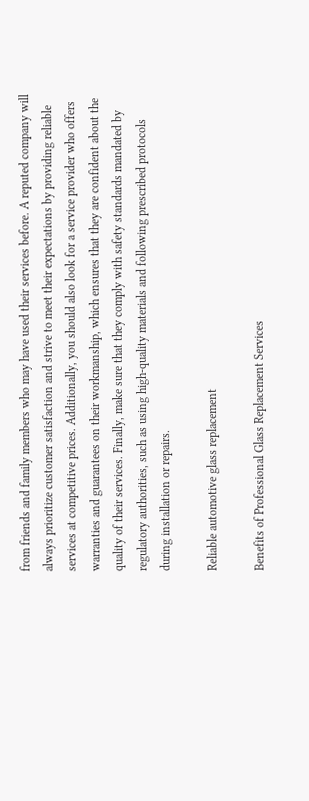from friends and family members who may have used their services before. A reputed company will always prioritize customer satisfaction and strive to meet their expectations by providing reliable services at competitive prices. Additionally, you should also look for a service provider who offers warranties and guarantees on their workmanship, which ensures that they are confident about the quality of their services. Finally, make sure that they comply with safety standards mandated by regulatory authorities, such as using high-quality materials and following prescribed protocols during installation or repairs.

Reliable automotive glass replacement

Benefits of Professional Glass Replacement Services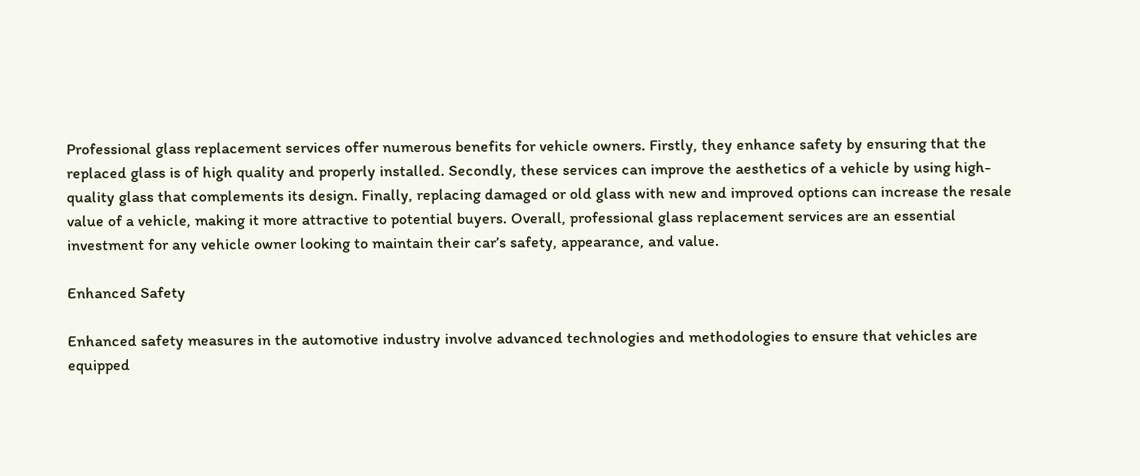Professional glass replacement services offer numerous benefits for vehicle owners. Firstly, they enhance safety by ensuring that the replaced glass is of high quality and properly installed. Secondly, these services can improve the aesthetics of a vehicle by using high-quality glass that complements its design. Finally, replacing damaged or old glass with new and improved options can increase the resale value of a vehicle, making it more attractive to potential buyers. Overall, professional glass replacement services are an essential investment for any vehicle owner looking to maintain their car’s safety, appearance, and value.

Enhanced Safety

Enhanced safety measures in the automotive industry involve advanced technologies and methodologies to ensure that vehicles are equipped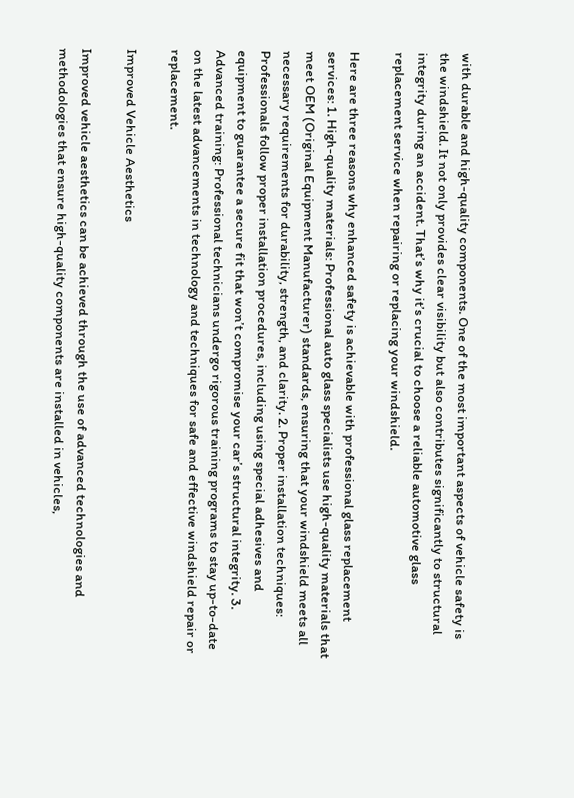with durable and high-quality components. One of the most important aspects of vehicle safety is the windshield. It not only provides clear visibility but also contributes significantly to structural integrity during an accident. That’s why it’s crucial to choose a reliable automotive glass replacement service when repairing or replacing your windshield.

Here are three reasons why enhanced safety is achievable with professional glass replacement services: 1. High-quality materials: Professional auto glass specialists use high-quality materials that meet OEM (Original Equipment Manufacturer) standards, ensuring that your windshield meets all necessary requirements for durability, strength, and clarity. 2. Proper installation techniques: Professionals follow proper installation procedures, including using special adhesives and equipment to guarantee a secure fit that won’t compromise your car’s structural integrity. 3. Advanced training: Professional technicians undergo rigorous training programs to stay up-to-date on the latest advancements in technology and techniques for safe and effective windshield repair or replacement.

Improved Vehicle Aesthetics

Improved vehicle aesthetics can be achieved through the use of advanced technologies and methodologies that ensure high-quality components are installed in vehicles,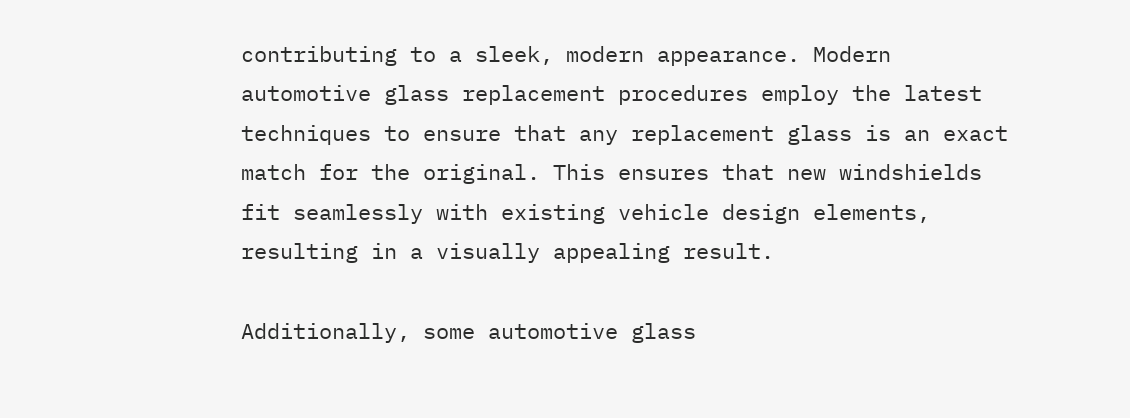contributing to a sleek, modern appearance. Modern automotive glass replacement procedures employ the latest techniques to ensure that any replacement glass is an exact match for the original. This ensures that new windshields fit seamlessly with existing vehicle design elements, resulting in a visually appealing result.

Additionally, some automotive glass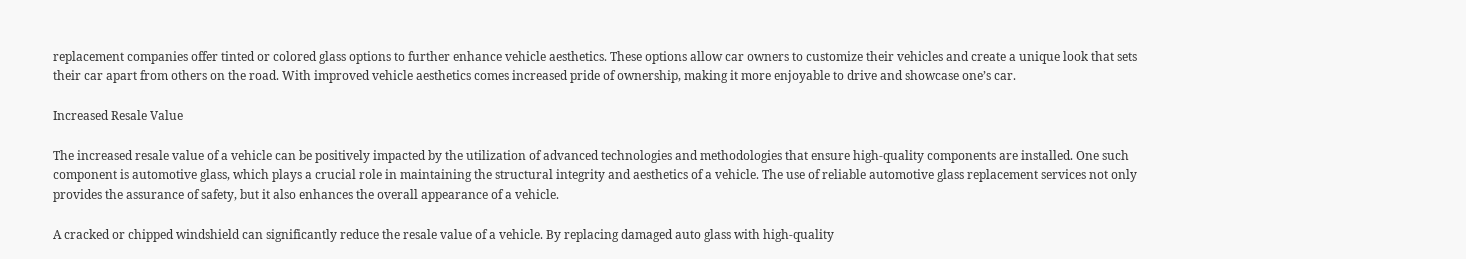replacement companies offer tinted or colored glass options to further enhance vehicle aesthetics. These options allow car owners to customize their vehicles and create a unique look that sets their car apart from others on the road. With improved vehicle aesthetics comes increased pride of ownership, making it more enjoyable to drive and showcase one’s car.

Increased Resale Value

The increased resale value of a vehicle can be positively impacted by the utilization of advanced technologies and methodologies that ensure high-quality components are installed. One such component is automotive glass, which plays a crucial role in maintaining the structural integrity and aesthetics of a vehicle. The use of reliable automotive glass replacement services not only provides the assurance of safety, but it also enhances the overall appearance of a vehicle.

A cracked or chipped windshield can significantly reduce the resale value of a vehicle. By replacing damaged auto glass with high-quality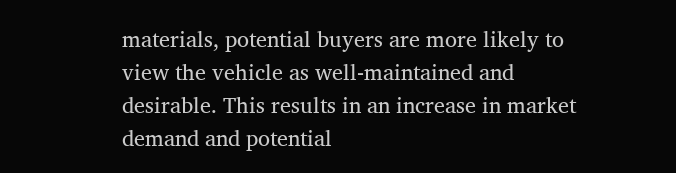materials, potential buyers are more likely to view the vehicle as well-maintained and desirable. This results in an increase in market demand and potential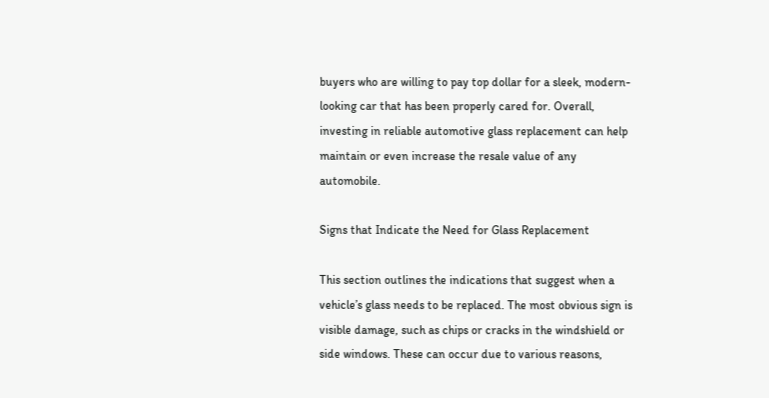buyers who are willing to pay top dollar for a sleek, modern-looking car that has been properly cared for. Overall, investing in reliable automotive glass replacement can help maintain or even increase the resale value of any automobile.

Signs that Indicate the Need for Glass Replacement

This section outlines the indications that suggest when a vehicle’s glass needs to be replaced. The most obvious sign is visible damage, such as chips or cracks in the windshield or side windows. These can occur due to various reasons,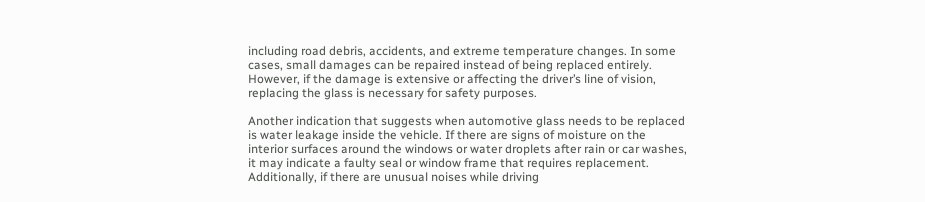including road debris, accidents, and extreme temperature changes. In some cases, small damages can be repaired instead of being replaced entirely. However, if the damage is extensive or affecting the driver’s line of vision, replacing the glass is necessary for safety purposes.

Another indication that suggests when automotive glass needs to be replaced is water leakage inside the vehicle. If there are signs of moisture on the interior surfaces around the windows or water droplets after rain or car washes, it may indicate a faulty seal or window frame that requires replacement. Additionally, if there are unusual noises while driving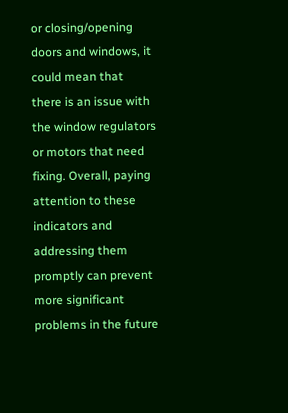or closing/opening doors and windows, it could mean that there is an issue with the window regulators or motors that need fixing. Overall, paying attention to these indicators and addressing them promptly can prevent more significant problems in the future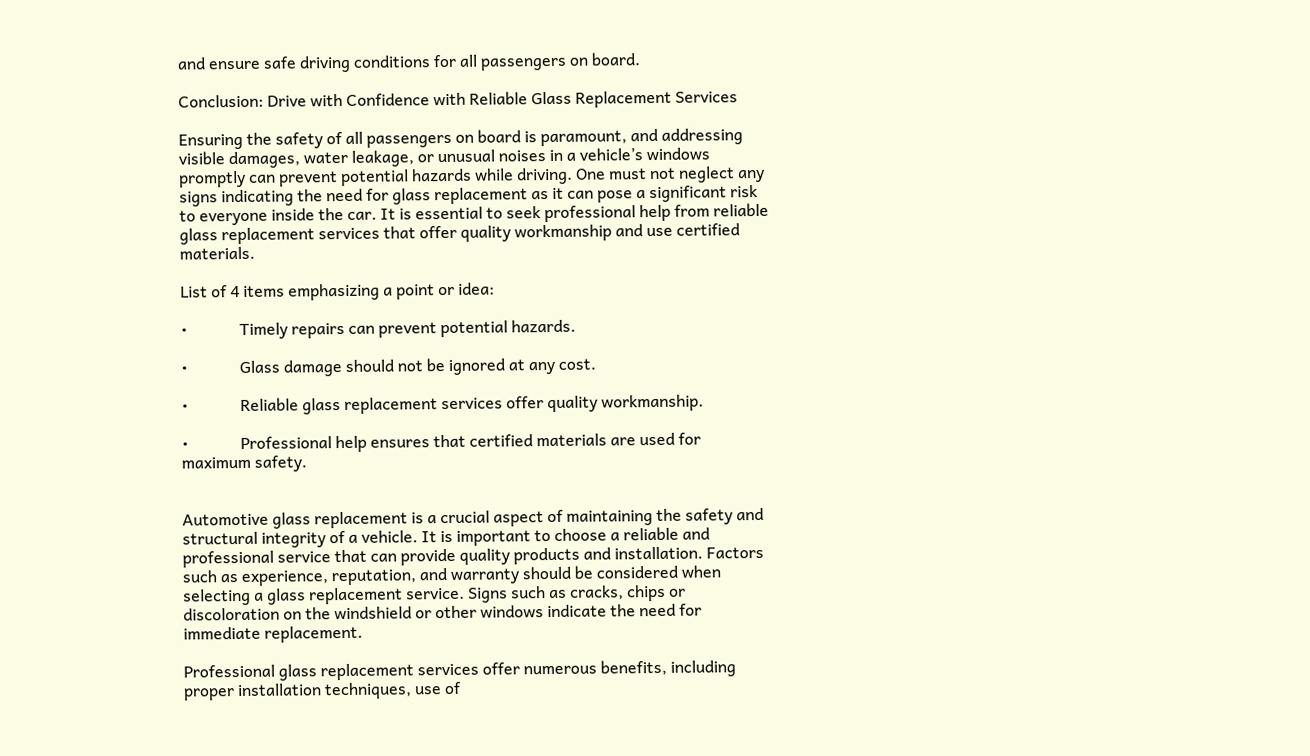and ensure safe driving conditions for all passengers on board.

Conclusion: Drive with Confidence with Reliable Glass Replacement Services

Ensuring the safety of all passengers on board is paramount, and addressing visible damages, water leakage, or unusual noises in a vehicle’s windows promptly can prevent potential hazards while driving. One must not neglect any signs indicating the need for glass replacement as it can pose a significant risk to everyone inside the car. It is essential to seek professional help from reliable glass replacement services that offer quality workmanship and use certified materials.

List of 4 items emphasizing a point or idea:

•             Timely repairs can prevent potential hazards.

•             Glass damage should not be ignored at any cost.

•             Reliable glass replacement services offer quality workmanship.

•             Professional help ensures that certified materials are used for maximum safety.


Automotive glass replacement is a crucial aspect of maintaining the safety and structural integrity of a vehicle. It is important to choose a reliable and professional service that can provide quality products and installation. Factors such as experience, reputation, and warranty should be considered when selecting a glass replacement service. Signs such as cracks, chips or discoloration on the windshield or other windows indicate the need for immediate replacement.

Professional glass replacement services offer numerous benefits, including proper installation techniques, use of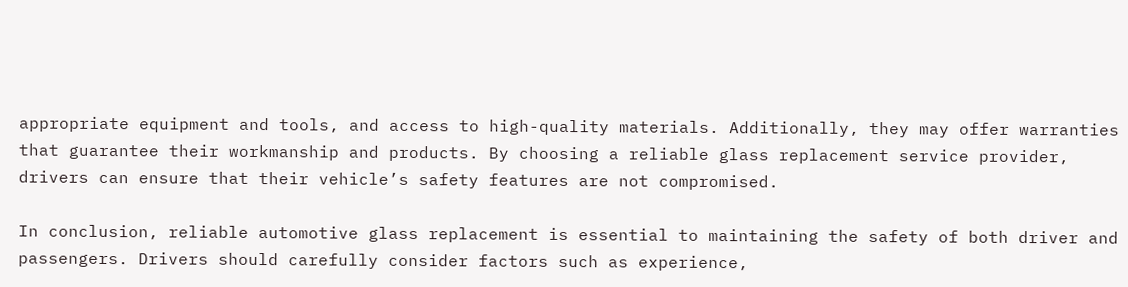appropriate equipment and tools, and access to high-quality materials. Additionally, they may offer warranties that guarantee their workmanship and products. By choosing a reliable glass replacement service provider, drivers can ensure that their vehicle’s safety features are not compromised.

In conclusion, reliable automotive glass replacement is essential to maintaining the safety of both driver and passengers. Drivers should carefully consider factors such as experience,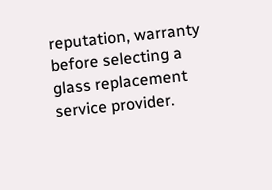reputation, warranty before selecting a glass replacement service provider.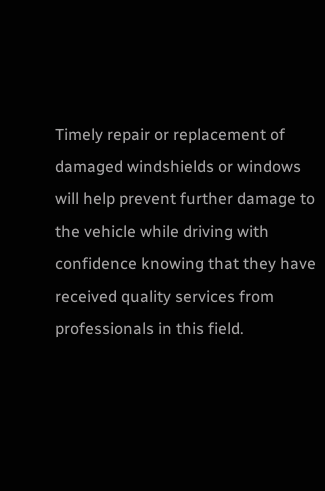Timely repair or replacement of damaged windshields or windows will help prevent further damage to the vehicle while driving with confidence knowing that they have received quality services from professionals in this field.